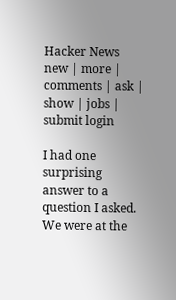Hacker News new | more | comments | ask | show | jobs | submit login

I had one surprising answer to a question I asked. We were at the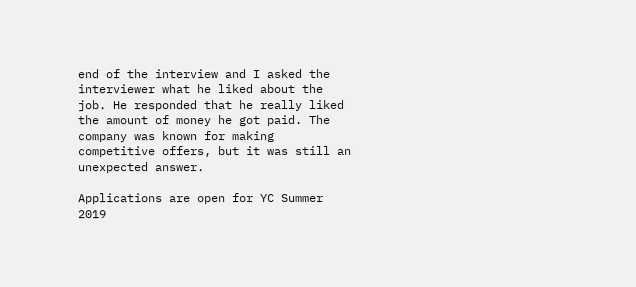end of the interview and I asked the interviewer what he liked about the job. He responded that he really liked the amount of money he got paid. The company was known for making competitive offers, but it was still an unexpected answer.

Applications are open for YC Summer 2019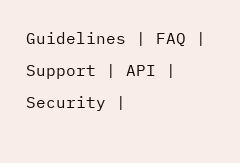Guidelines | FAQ | Support | API | Security |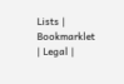Lists | Bookmarklet | Legal |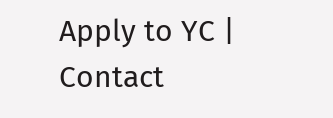Apply to YC | Contact